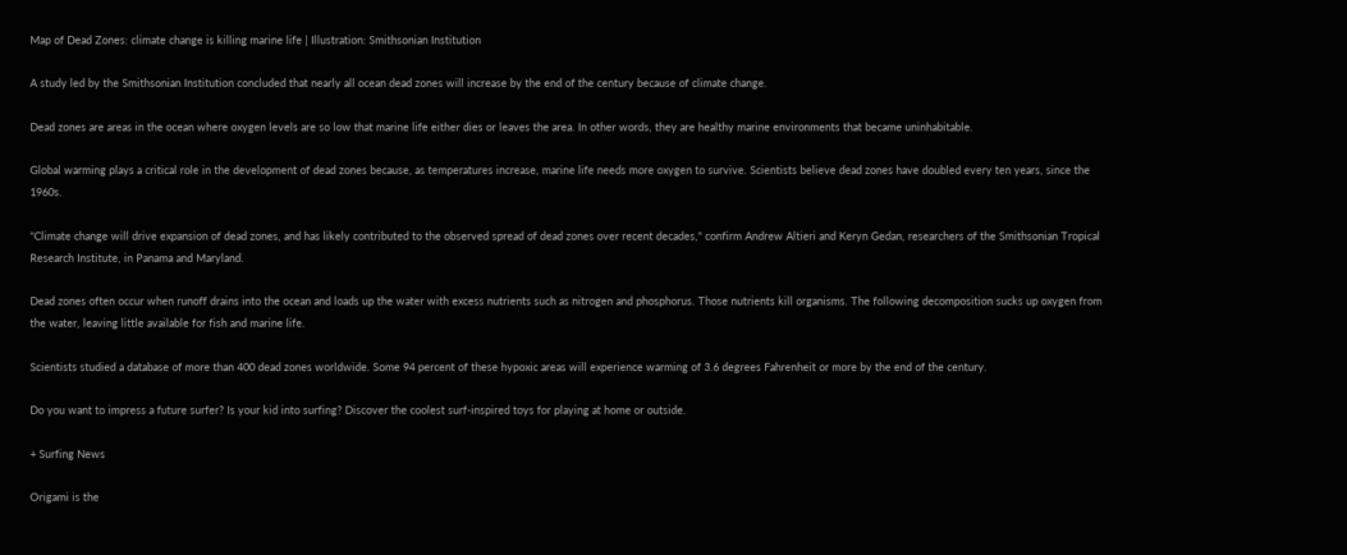Map of Dead Zones: climate change is killing marine life | Illustration: Smithsonian Institution

A study led by the Smithsonian Institution concluded that nearly all ocean dead zones will increase by the end of the century because of climate change.

Dead zones are areas in the ocean where oxygen levels are so low that marine life either dies or leaves the area. In other words, they are healthy marine environments that became uninhabitable.

Global warming plays a critical role in the development of dead zones because, as temperatures increase, marine life needs more oxygen to survive. Scientists believe dead zones have doubled every ten years, since the 1960s.

"Climate change will drive expansion of dead zones, and has likely contributed to the observed spread of dead zones over recent decades," confirm Andrew Altieri and Keryn Gedan, researchers of the Smithsonian Tropical Research Institute, in Panama and Maryland.

Dead zones often occur when runoff drains into the ocean and loads up the water with excess nutrients such as nitrogen and phosphorus. Those nutrients kill organisms. The following decomposition sucks up oxygen from the water, leaving little available for fish and marine life.

Scientists studied a database of more than 400 dead zones worldwide. Some 94 percent of these hypoxic areas will experience warming of 3.6 degrees Fahrenheit or more by the end of the century.

Do you want to impress a future surfer? Is your kid into surfing? Discover the coolest surf-inspired toys for playing at home or outside.

+ Surfing News

Origami is the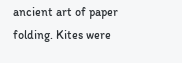ancient art of paper folding. Kites were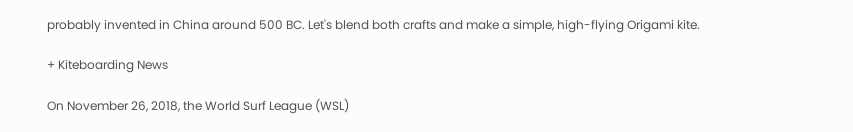probably invented in China around 500 BC. Let's blend both crafts and make a simple, high-flying Origami kite.

+ Kiteboarding News

On November 26, 2018, the World Surf League (WSL)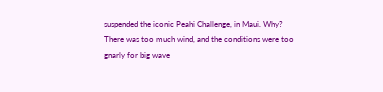suspended the iconic Peahi Challenge, in Maui. Why? There was too much wind, and the conditions were too gnarly for big wave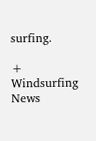surfing.

+ Windsurfing News